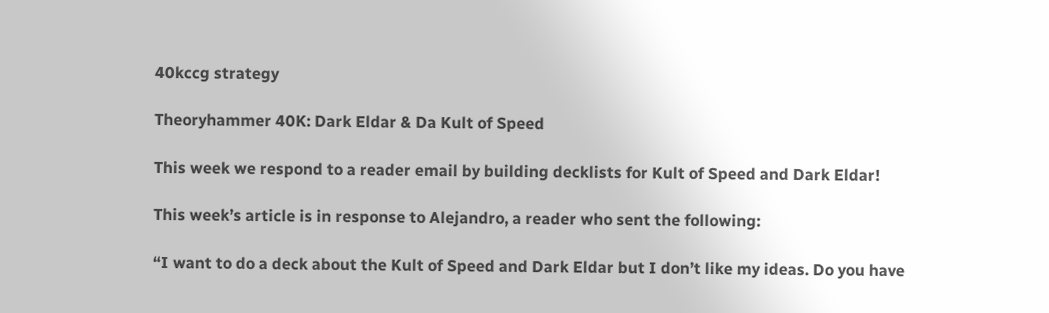40kccg strategy

Theoryhammer 40K: Dark Eldar & Da Kult of Speed

This week we respond to a reader email by building decklists for Kult of Speed and Dark Eldar!

This week’s article is in response to Alejandro, a reader who sent the following:

“I want to do a deck about the Kult of Speed and Dark Eldar but I don’t like my ideas. Do you have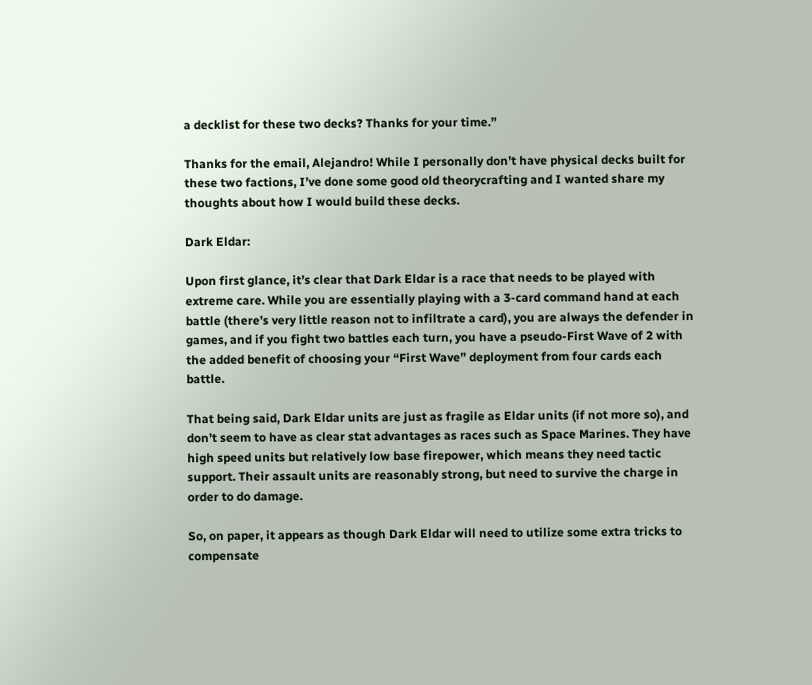a decklist for these two decks? Thanks for your time.”

Thanks for the email, Alejandro! While I personally don’t have physical decks built for these two factions, I’ve done some good old theorycrafting and I wanted share my thoughts about how I would build these decks.

Dark Eldar:

Upon first glance, it’s clear that Dark Eldar is a race that needs to be played with extreme care. While you are essentially playing with a 3-card command hand at each battle (there’s very little reason not to infiltrate a card), you are always the defender in games, and if you fight two battles each turn, you have a pseudo-First Wave of 2 with the added benefit of choosing your “First Wave” deployment from four cards each battle.

That being said, Dark Eldar units are just as fragile as Eldar units (if not more so), and don’t seem to have as clear stat advantages as races such as Space Marines. They have high speed units but relatively low base firepower, which means they need tactic support. Their assault units are reasonably strong, but need to survive the charge in order to do damage.

So, on paper, it appears as though Dark Eldar will need to utilize some extra tricks to compensate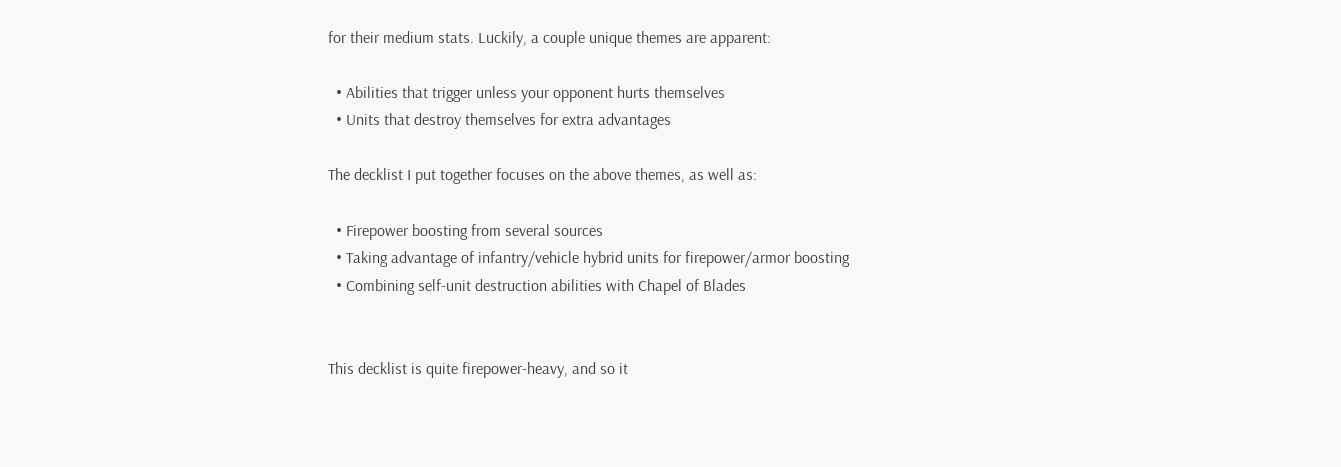for their medium stats. Luckily, a couple unique themes are apparent:

  • Abilities that trigger unless your opponent hurts themselves
  • Units that destroy themselves for extra advantages

The decklist I put together focuses on the above themes, as well as:

  • Firepower boosting from several sources
  • Taking advantage of infantry/vehicle hybrid units for firepower/armor boosting
  • Combining self-unit destruction abilities with Chapel of Blades


This decklist is quite firepower-heavy, and so it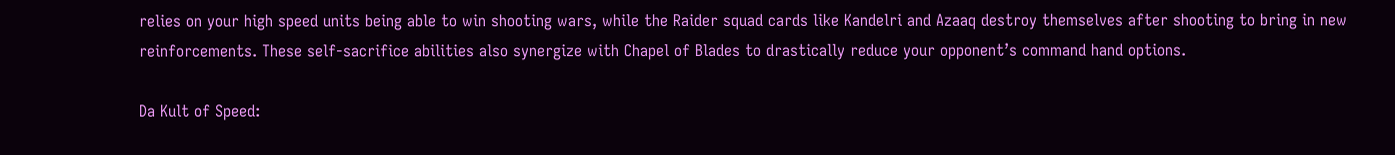relies on your high speed units being able to win shooting wars, while the Raider squad cards like Kandelri and Azaaq destroy themselves after shooting to bring in new reinforcements. These self-sacrifice abilities also synergize with Chapel of Blades to drastically reduce your opponent’s command hand options.

Da Kult of Speed: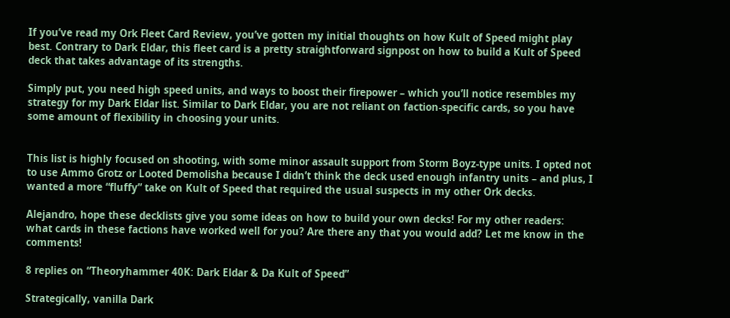If you’ve read my Ork Fleet Card Review, you’ve gotten my initial thoughts on how Kult of Speed might play best. Contrary to Dark Eldar, this fleet card is a pretty straightforward signpost on how to build a Kult of Speed deck that takes advantage of its strengths.

Simply put, you need high speed units, and ways to boost their firepower – which you’ll notice resembles my strategy for my Dark Eldar list. Similar to Dark Eldar, you are not reliant on faction-specific cards, so you have some amount of flexibility in choosing your units.


This list is highly focused on shooting, with some minor assault support from Storm Boyz-type units. I opted not to use Ammo Grotz or Looted Demolisha because I didn’t think the deck used enough infantry units – and plus, I wanted a more “fluffy” take on Kult of Speed that required the usual suspects in my other Ork decks.

Alejandro, hope these decklists give you some ideas on how to build your own decks! For my other readers: what cards in these factions have worked well for you? Are there any that you would add? Let me know in the comments!

8 replies on “Theoryhammer 40K: Dark Eldar & Da Kult of Speed”

Strategically, vanilla Dark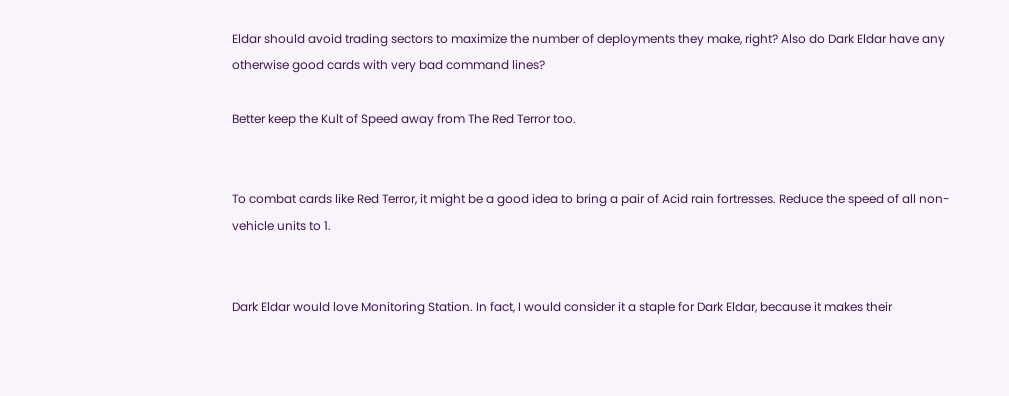Eldar should avoid trading sectors to maximize the number of deployments they make, right? Also do Dark Eldar have any otherwise good cards with very bad command lines?

Better keep the Kult of Speed away from The Red Terror too.


To combat cards like Red Terror, it might be a good idea to bring a pair of Acid rain fortresses. Reduce the speed of all non-vehicle units to 1.


Dark Eldar would love Monitoring Station. In fact, I would consider it a staple for Dark Eldar, because it makes their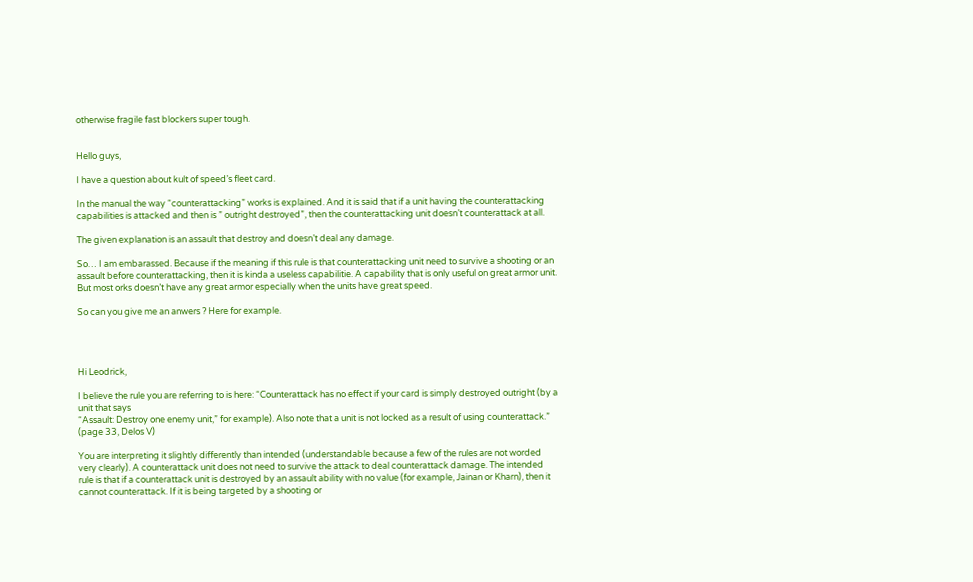otherwise fragile fast blockers super tough.


Hello guys,

I have a question about kult of speed’s fleet card.

In the manual the way “counterattacking” works is explained. And it is said that if a unit having the counterattacking capabilities is attacked and then is ” outright destroyed”, then the counterattacking unit doesn’t counterattack at all.

The given explanation is an assault that destroy and doesn’t deal any damage.

So… I am embarassed. Because if the meaning if this rule is that counterattacking unit need to survive a shooting or an assault before counterattacking, then it is kinda a useless capabilitie. A capability that is only useful on great armor unit. But most orks doesn’t have any great armor especially when the units have great speed.

So can you give me an anwers ? Here for example.




Hi Leodrick,

I believe the rule you are referring to is here: “Counterattack has no effect if your card is simply destroyed outright (by a unit that says
“Assault: Destroy one enemy unit,” for example). Also note that a unit is not locked as a result of using counterattack.” (page 33, Delos V)

You are interpreting it slightly differently than intended (understandable because a few of the rules are not worded very clearly). A counterattack unit does not need to survive the attack to deal counterattack damage. The intended rule is that if a counterattack unit is destroyed by an assault ability with no value (for example, Jainan or Kharn), then it cannot counterattack. If it is being targeted by a shooting or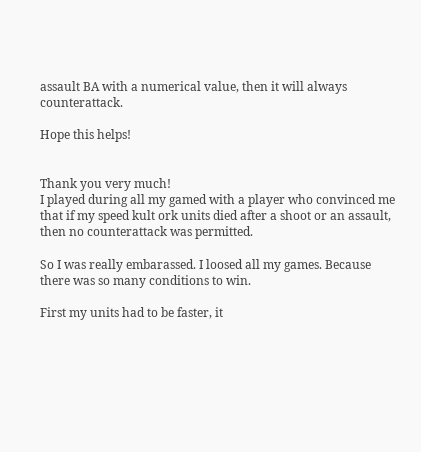assault BA with a numerical value, then it will always counterattack.

Hope this helps!


Thank you very much!
I played during all my gamed with a player who convinced me that if my speed kult ork units died after a shoot or an assault, then no counterattack was permitted.

So I was really embarassed. I loosed all my games. Because there was so many conditions to win.

First my units had to be faster, it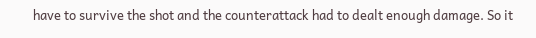have to survive the shot and the counterattack had to dealt enough damage. So it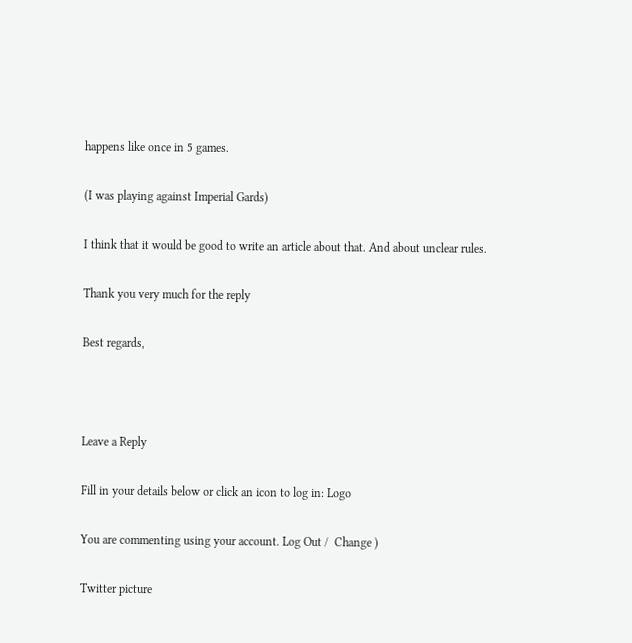happens like once in 5 games.

(I was playing against Imperial Gards)

I think that it would be good to write an article about that. And about unclear rules.

Thank you very much for the reply

Best regards,



Leave a Reply

Fill in your details below or click an icon to log in: Logo

You are commenting using your account. Log Out /  Change )

Twitter picture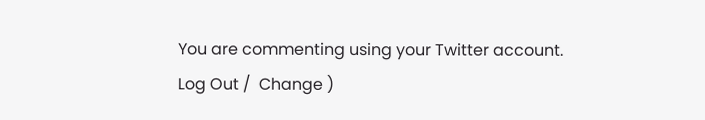You are commenting using your Twitter account. Log Out /  Change )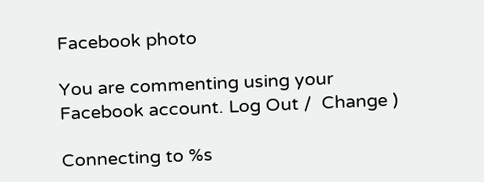Facebook photo

You are commenting using your Facebook account. Log Out /  Change )

Connecting to %s